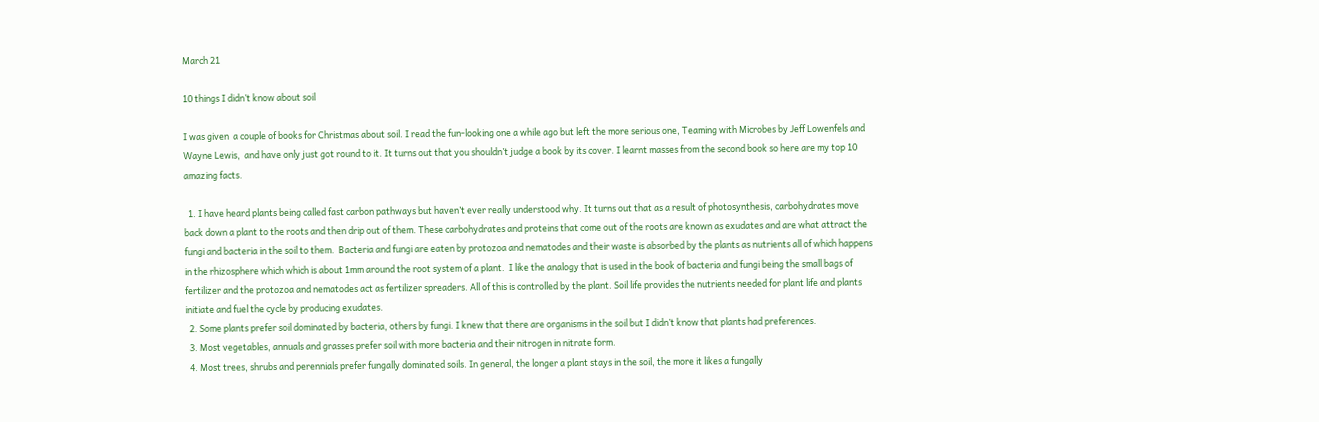March 21

10 things I didn’t know about soil

I was given  a couple of books for Christmas about soil. I read the fun-looking one a while ago but left the more serious one, Teaming with Microbes by Jeff Lowenfels and Wayne Lewis,  and have only just got round to it. It turns out that you shouldn’t judge a book by its cover. I learnt masses from the second book so here are my top 10 amazing facts.

  1. I have heard plants being called fast carbon pathways but haven’t ever really understood why. It turns out that as a result of photosynthesis, carbohydrates move back down a plant to the roots and then drip out of them. These carbohydrates and proteins that come out of the roots are known as exudates and are what attract the fungi and bacteria in the soil to them.  Bacteria and fungi are eaten by protozoa and nematodes and their waste is absorbed by the plants as nutrients all of which happens in the rhizosphere which which is about 1mm around the root system of a plant.  I like the analogy that is used in the book of bacteria and fungi being the small bags of fertilizer and the protozoa and nematodes act as fertilizer spreaders. All of this is controlled by the plant. Soil life provides the nutrients needed for plant life and plants initiate and fuel the cycle by producing exudates.
  2. Some plants prefer soil dominated by bacteria, others by fungi. I knew that there are organisms in the soil but I didn’t know that plants had preferences.
  3. Most vegetables, annuals and grasses prefer soil with more bacteria and their nitrogen in nitrate form.
  4. Most trees, shrubs and perennials prefer fungally dominated soils. In general, the longer a plant stays in the soil, the more it likes a fungally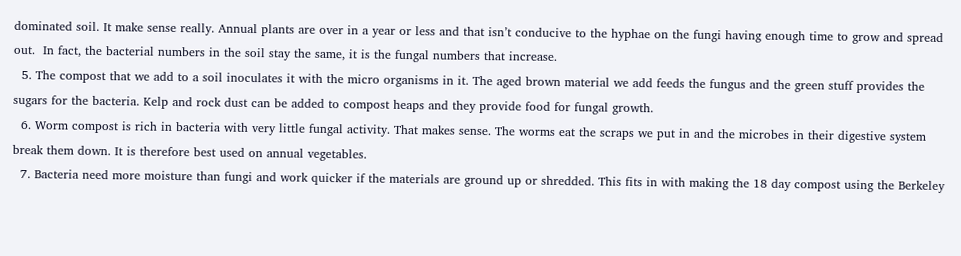dominated soil. It make sense really. Annual plants are over in a year or less and that isn’t conducive to the hyphae on the fungi having enough time to grow and spread out.  In fact, the bacterial numbers in the soil stay the same, it is the fungal numbers that increase.
  5. The compost that we add to a soil inoculates it with the micro organisms in it. The aged brown material we add feeds the fungus and the green stuff provides the sugars for the bacteria. Kelp and rock dust can be added to compost heaps and they provide food for fungal growth.
  6. Worm compost is rich in bacteria with very little fungal activity. That makes sense. The worms eat the scraps we put in and the microbes in their digestive system break them down. It is therefore best used on annual vegetables.
  7. Bacteria need more moisture than fungi and work quicker if the materials are ground up or shredded. This fits in with making the 18 day compost using the Berkeley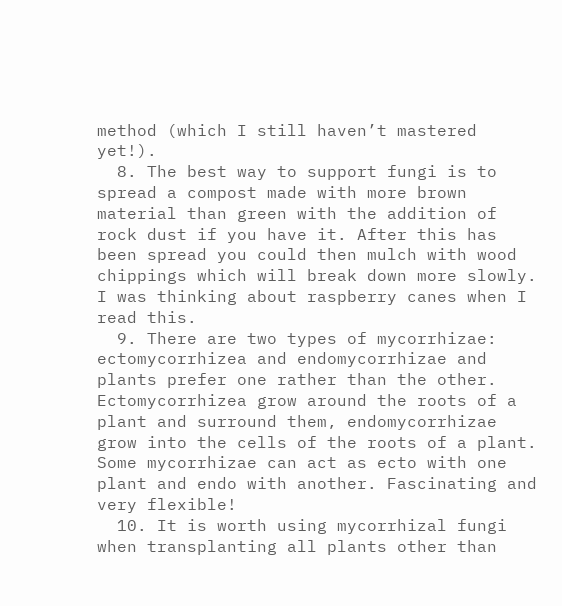method (which I still haven’t mastered yet!).
  8. The best way to support fungi is to spread a compost made with more brown material than green with the addition of rock dust if you have it. After this has been spread you could then mulch with wood chippings which will break down more slowly. I was thinking about raspberry canes when I read this.
  9. There are two types of mycorrhizae: ectomycorrhizea and endomycorrhizae and plants prefer one rather than the other. Ectomycorrhizea grow around the roots of a plant and surround them, endomycorrhizae  grow into the cells of the roots of a plant. Some mycorrhizae can act as ecto with one plant and endo with another. Fascinating and very flexible!
  10. It is worth using mycorrhizal fungi when transplanting all plants other than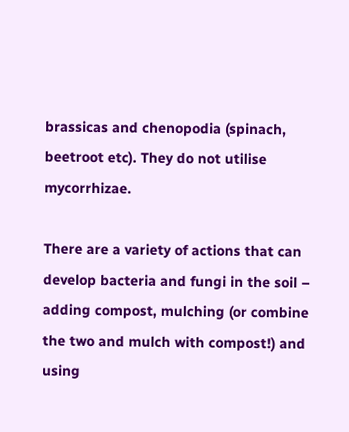brassicas and chenopodia (spinach, beetroot etc). They do not utilise mycorrhizae.

There are a variety of actions that can develop bacteria and fungi in the soil – adding compost, mulching (or combine the two and mulch with compost!) and using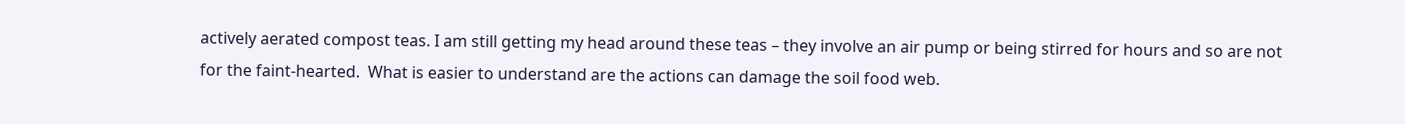actively aerated compost teas. I am still getting my head around these teas – they involve an air pump or being stirred for hours and so are not for the faint-hearted.  What is easier to understand are the actions can damage the soil food web.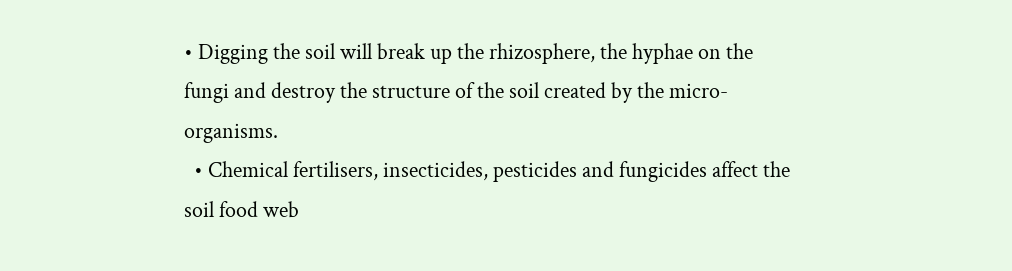• Digging the soil will break up the rhizosphere, the hyphae on the fungi and destroy the structure of the soil created by the micro-organisms.
  • Chemical fertilisers, insecticides, pesticides and fungicides affect the soil food web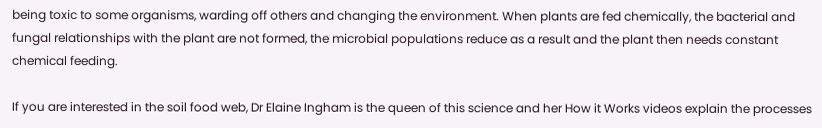being toxic to some organisms, warding off others and changing the environment. When plants are fed chemically, the bacterial and fungal relationships with the plant are not formed, the microbial populations reduce as a result and the plant then needs constant chemical feeding.

If you are interested in the soil food web, Dr Elaine Ingham is the queen of this science and her How it Works videos explain the processes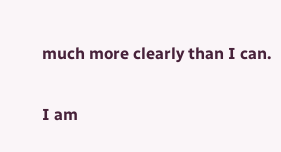much more clearly than I can.

I am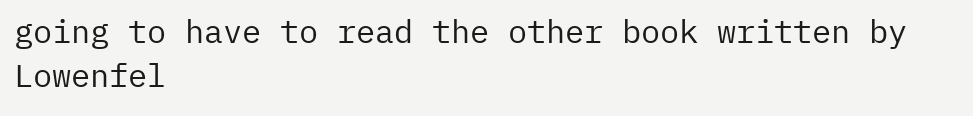going to have to read the other book written by Lowenfel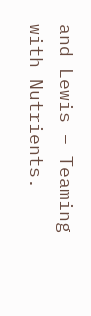and Lewis – Teaming with Nutrients.